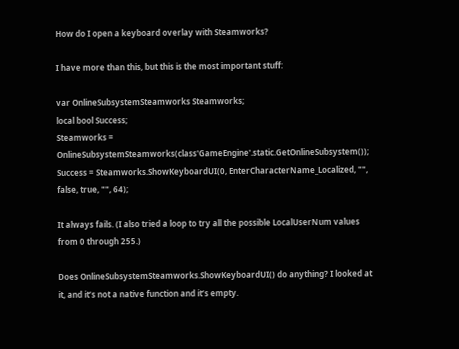How do I open a keyboard overlay with Steamworks?

I have more than this, but this is the most important stuff:

var OnlineSubsystemSteamworks Steamworks;
local bool Success;
Steamworks = OnlineSubsystemSteamworks(class'GameEngine'.static.GetOnlineSubsystem());
Success = Steamworks.ShowKeyboardUI(0, EnterCharacterName_Localized, "", false, true, "", 64);

It always fails. (I also tried a loop to try all the possible LocalUserNum values from 0 through 255.)

Does OnlineSubsystemSteamworks.ShowKeyboardUI() do anything? I looked at it, and it’s not a native function and it’s empty.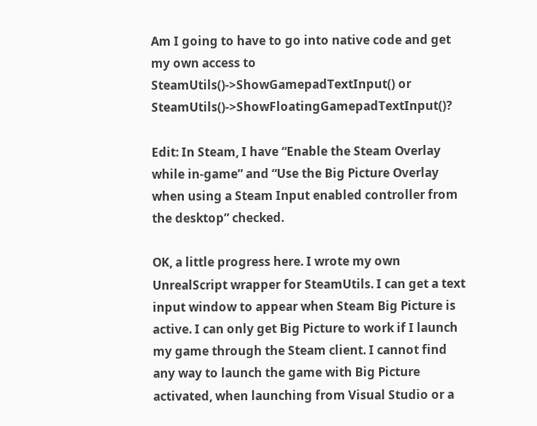Am I going to have to go into native code and get my own access to SteamUtils()->ShowGamepadTextInput() or SteamUtils()->ShowFloatingGamepadTextInput()?

Edit: In Steam, I have “Enable the Steam Overlay while in-game” and “Use the Big Picture Overlay when using a Steam Input enabled controller from the desktop” checked.

OK, a little progress here. I wrote my own UnrealScript wrapper for SteamUtils. I can get a text input window to appear when Steam Big Picture is active. I can only get Big Picture to work if I launch my game through the Steam client. I cannot find any way to launch the game with Big Picture activated, when launching from Visual Studio or a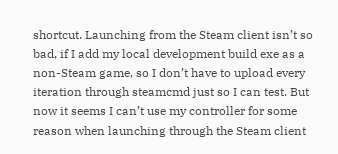shortcut. Launching from the Steam client isn’t so bad, if I add my local development build exe as a non-Steam game, so I don’t have to upload every iteration through steamcmd just so I can test. But now it seems I can’t use my controller for some reason when launching through the Steam client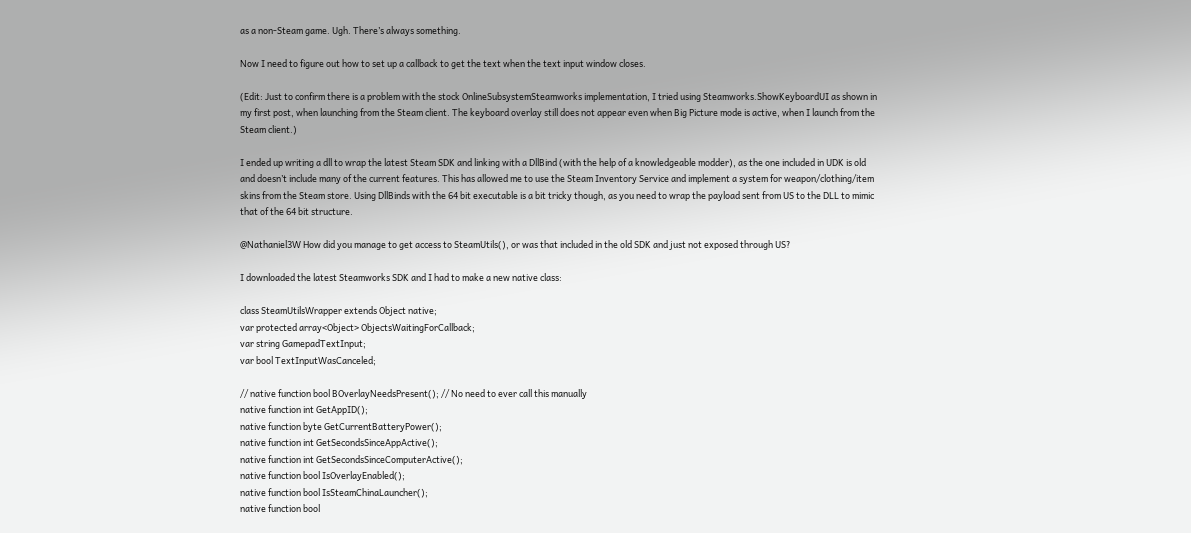as a non-Steam game. Ugh. There’s always something.

Now I need to figure out how to set up a callback to get the text when the text input window closes.

(Edit: Just to confirm there is a problem with the stock OnlineSubsystemSteamworks implementation, I tried using Steamworks.ShowKeyboardUI as shown in my first post, when launching from the Steam client. The keyboard overlay still does not appear even when Big Picture mode is active, when I launch from the Steam client.)

I ended up writing a dll to wrap the latest Steam SDK and linking with a DllBind (with the help of a knowledgeable modder), as the one included in UDK is old and doesn’t include many of the current features. This has allowed me to use the Steam Inventory Service and implement a system for weapon/clothing/item skins from the Steam store. Using DllBinds with the 64 bit executable is a bit tricky though, as you need to wrap the payload sent from US to the DLL to mimic that of the 64 bit structure.

@Nathaniel3W How did you manage to get access to SteamUtils(), or was that included in the old SDK and just not exposed through US?

I downloaded the latest Steamworks SDK and I had to make a new native class:

class SteamUtilsWrapper extends Object native;
var protected array<Object> ObjectsWaitingForCallback;
var string GamepadTextInput;
var bool TextInputWasCanceled;

// native function bool BOverlayNeedsPresent(); // No need to ever call this manually
native function int GetAppID();
native function byte GetCurrentBatteryPower();
native function int GetSecondsSinceAppActive();
native function int GetSecondsSinceComputerActive();
native function bool IsOverlayEnabled();
native function bool IsSteamChinaLauncher();
native function bool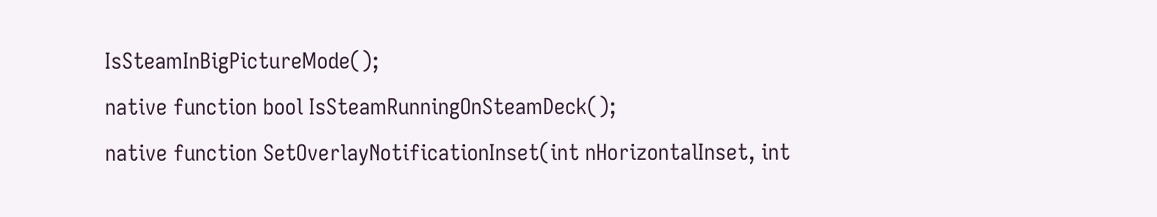IsSteamInBigPictureMode();
native function bool IsSteamRunningOnSteamDeck();
native function SetOverlayNotificationInset(int nHorizontalInset, int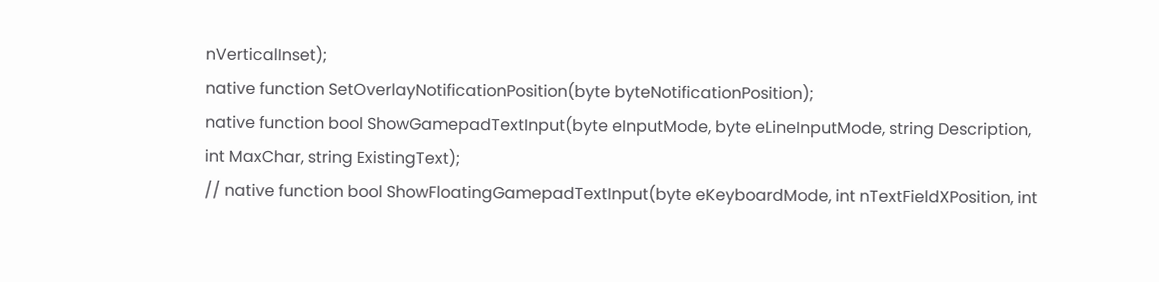nVerticalInset);
native function SetOverlayNotificationPosition(byte byteNotificationPosition);
native function bool ShowGamepadTextInput(byte eInputMode, byte eLineInputMode, string Description, int MaxChar, string ExistingText);
// native function bool ShowFloatingGamepadTextInput(byte eKeyboardMode, int nTextFieldXPosition, int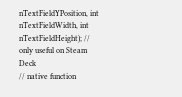nTextFieldYPosition, int nTextFieldWidth, int nTextFieldHeight); // only useful on Steam Deck
// native function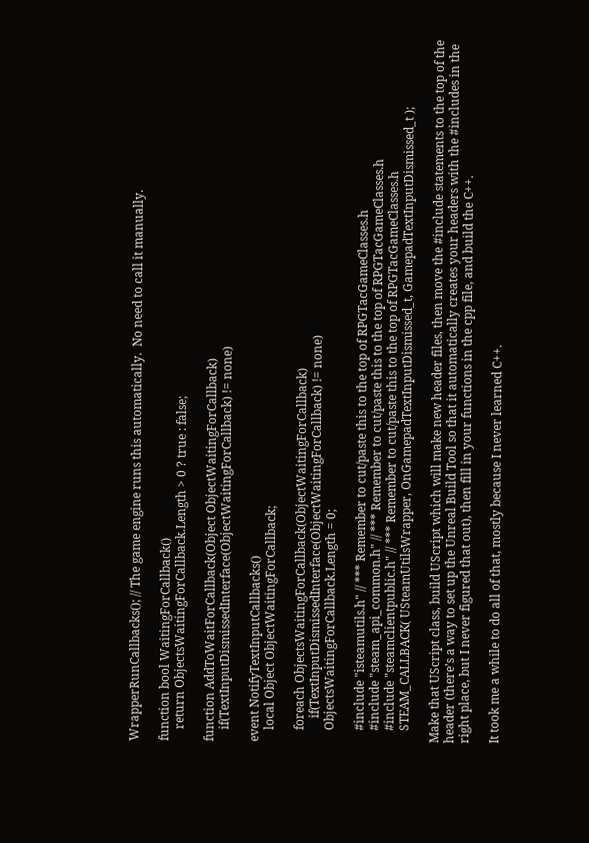WrapperRunCallbacks(); // The game engine runs this automatically.  No need to call it manually.

function bool WaitingForCallback()
    return ObjectsWaitingForCallback.Length > 0 ? true : false;

function AddToWaitForCallback(Object ObjectWaitingForCallback)
    if(TextInputDismissedInterface(ObjectWaitingForCallback) != none)

event NotifyTextInputCallbacks()
    local Object ObjectWaitingForCallback;

    foreach ObjectsWaitingForCallback(ObjectWaitingForCallback)
        if(TextInputDismissedInterface(ObjectWaitingForCallback) != none)
    ObjectsWaitingForCallback.Length = 0;

    #include "isteamutils.h" // *** Remember to cut/paste this to the top of RPGTacGameClasses.h
    #include "steam_api_common.h" // *** Remember to cut/paste this to the top of RPGTacGameClasses.h
    #include "steamclientpublic.h" // *** Remember to cut/paste this to the top of RPGTacGameClasses.h
    STEAM_CALLBACK( USteamUtilsWrapper, OnGamepadTextInputDismissed_t, GamepadTextInputDismissed_t );

Make that UScript class, build UScript which will make new header files, then move the #include statements to the top of the header (there’s a way to set up the Unreal Build Tool so that it automatically creates your headers with the #includes in the right place, but I never figured that out), then fill in your functions in the cpp file, and build the C++.

It took me a while to do all of that, mostly because I never learned C++.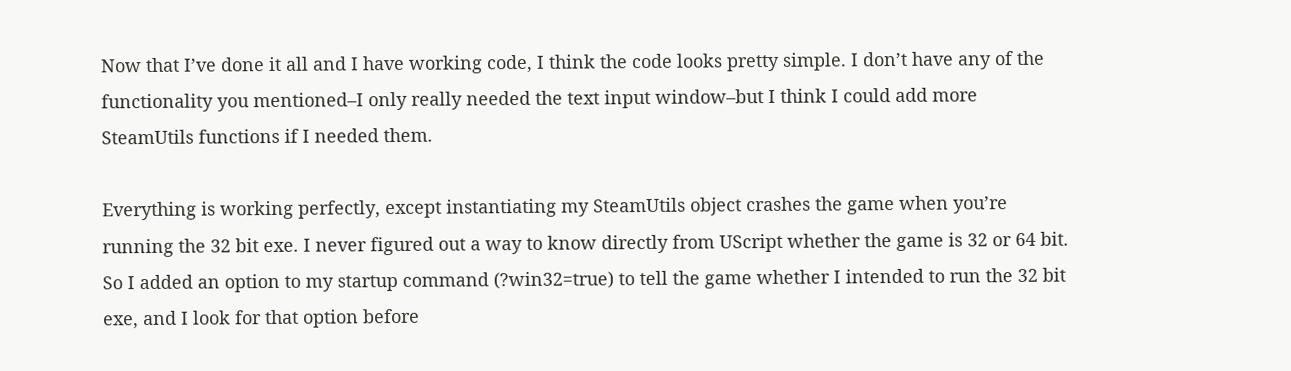Now that I’ve done it all and I have working code, I think the code looks pretty simple. I don’t have any of the functionality you mentioned–I only really needed the text input window–but I think I could add more SteamUtils functions if I needed them.

Everything is working perfectly, except instantiating my SteamUtils object crashes the game when you’re running the 32 bit exe. I never figured out a way to know directly from UScript whether the game is 32 or 64 bit. So I added an option to my startup command (?win32=true) to tell the game whether I intended to run the 32 bit exe, and I look for that option before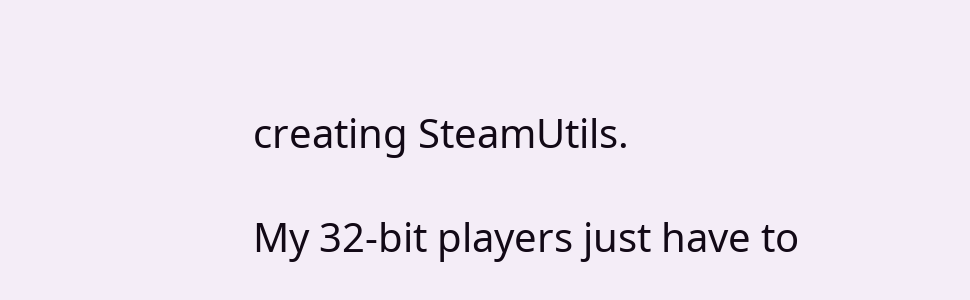creating SteamUtils.

My 32-bit players just have to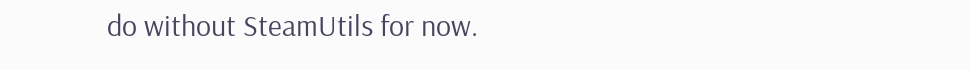do without SteamUtils for now.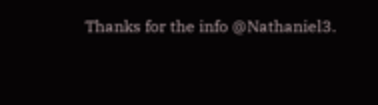Thanks for the info @Nathaniel3.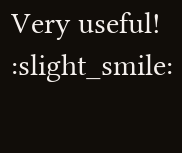Very useful! :slight_smile: